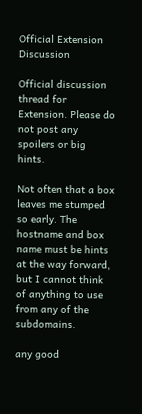Official Extension Discussion

Official discussion thread for Extension. Please do not post any spoilers or big hints.

Not often that a box leaves me stumped so early. The hostname and box name must be hints at the way forward, but I cannot think of anything to use from any of the subdomains.

any good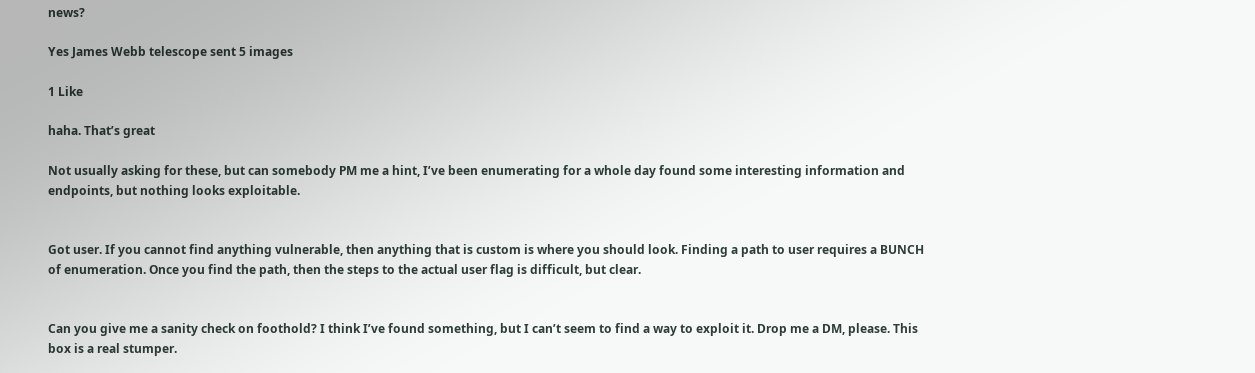news?

Yes James Webb telescope sent 5 images

1 Like

haha. That’s great

Not usually asking for these, but can somebody PM me a hint, I’ve been enumerating for a whole day found some interesting information and endpoints, but nothing looks exploitable.


Got user. If you cannot find anything vulnerable, then anything that is custom is where you should look. Finding a path to user requires a BUNCH of enumeration. Once you find the path, then the steps to the actual user flag is difficult, but clear.


Can you give me a sanity check on foothold? I think I’ve found something, but I can’t seem to find a way to exploit it. Drop me a DM, please. This box is a real stumper.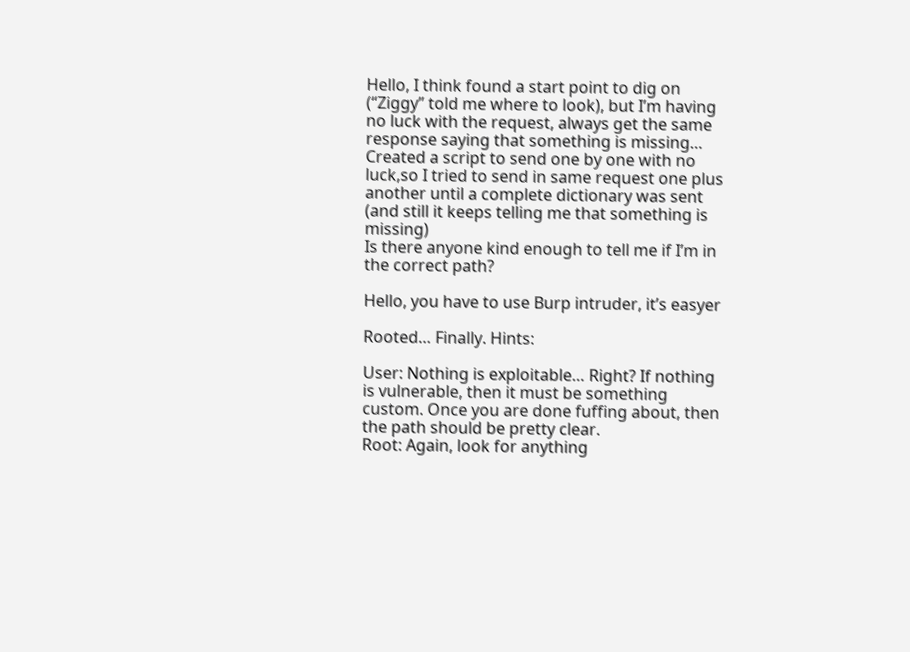Hello, I think found a start point to dig on (“Ziggy” told me where to look), but I’m having no luck with the request, always get the same response saying that something is missing… Created a script to send one by one with no luck,so I tried to send in same request one plus another until a complete dictionary was sent (and still it keeps telling me that something is missing)
Is there anyone kind enough to tell me if I’m in the correct path?

Hello, you have to use Burp intruder, it’s easyer

Rooted… Finally. Hints:

User: Nothing is exploitable… Right? If nothing is vulnerable, then it must be something custom. Once you are done fuffing about, then the path should be pretty clear.
Root: Again, look for anything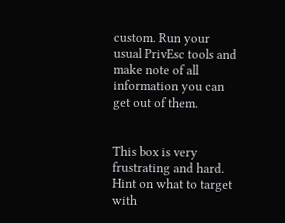custom. Run your usual PrivEsc tools and make note of all information you can get out of them.


This box is very frustrating and hard. Hint on what to target with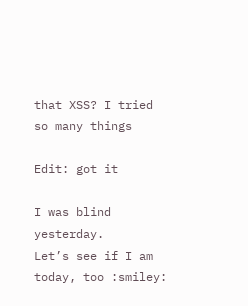that XSS? I tried so many things

Edit: got it

I was blind yesterday.
Let’s see if I am today, too :smiley: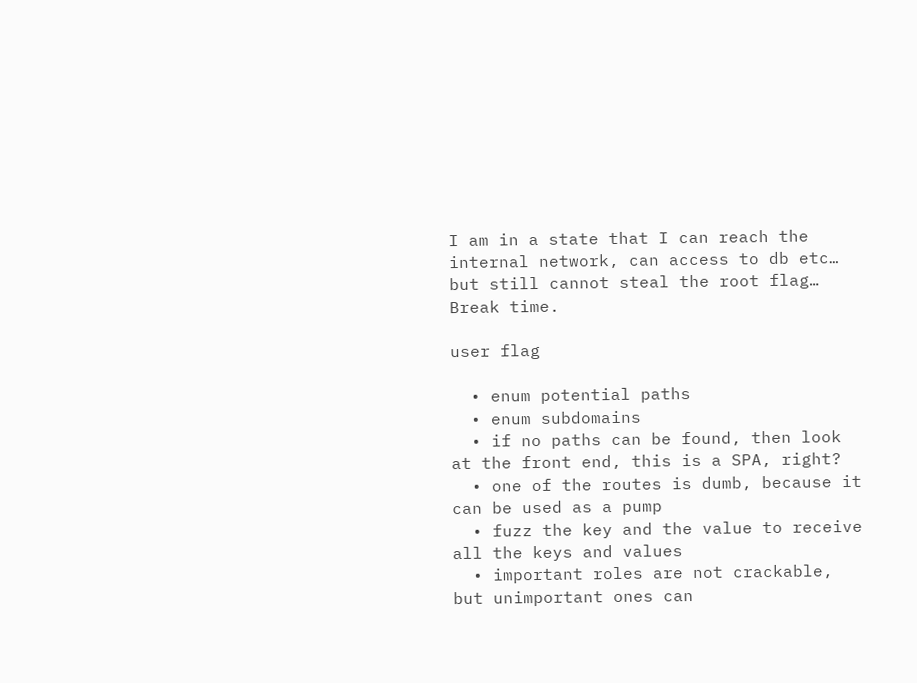I am in a state that I can reach the internal network, can access to db etc… but still cannot steal the root flag… Break time.

user flag

  • enum potential paths
  • enum subdomains
  • if no paths can be found, then look at the front end, this is a SPA, right?
  • one of the routes is dumb, because it can be used as a pump
  • fuzz the key and the value to receive all the keys and values
  • important roles are not crackable, but unimportant ones can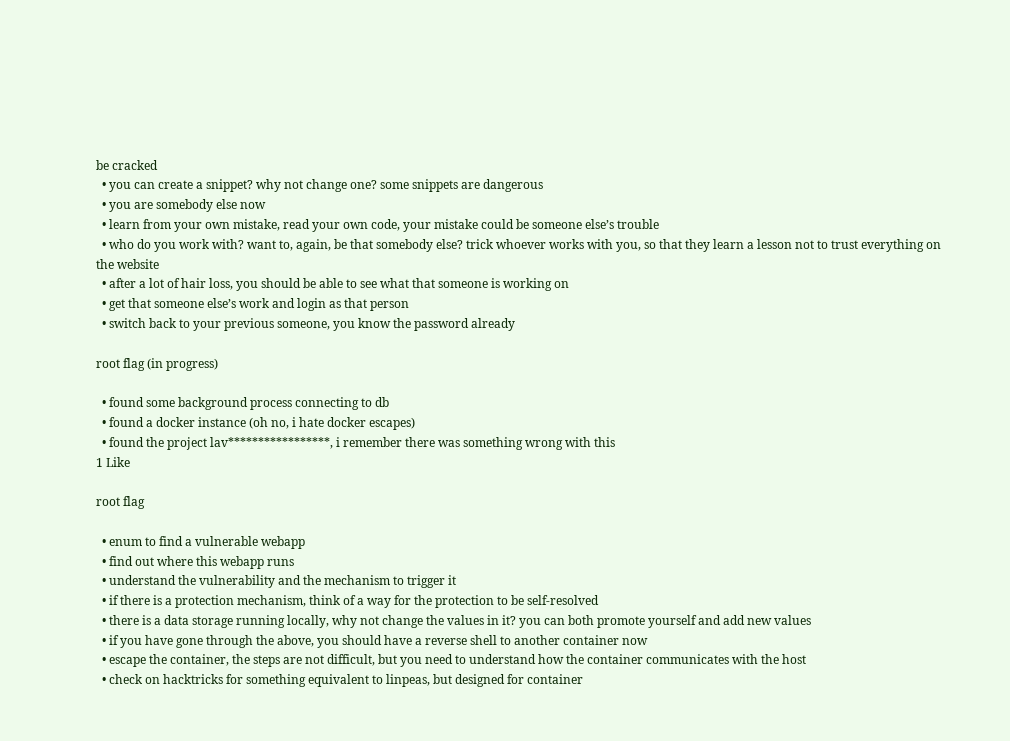be cracked
  • you can create a snippet? why not change one? some snippets are dangerous
  • you are somebody else now
  • learn from your own mistake, read your own code, your mistake could be someone else’s trouble
  • who do you work with? want to, again, be that somebody else? trick whoever works with you, so that they learn a lesson not to trust everything on the website
  • after a lot of hair loss, you should be able to see what that someone is working on
  • get that someone else’s work and login as that person
  • switch back to your previous someone, you know the password already

root flag (in progress)

  • found some background process connecting to db
  • found a docker instance (oh no, i hate docker escapes)
  • found the project lav*****************, i remember there was something wrong with this
1 Like

root flag

  • enum to find a vulnerable webapp
  • find out where this webapp runs
  • understand the vulnerability and the mechanism to trigger it
  • if there is a protection mechanism, think of a way for the protection to be self-resolved
  • there is a data storage running locally, why not change the values in it? you can both promote yourself and add new values
  • if you have gone through the above, you should have a reverse shell to another container now
  • escape the container, the steps are not difficult, but you need to understand how the container communicates with the host
  • check on hacktricks for something equivalent to linpeas, but designed for container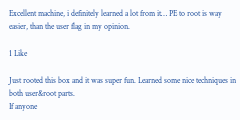Excellent machine, i definitely learned a lot from it… PE to root is way easier, than the user flag in my opinion.

1 Like

Just rooted this box and it was super fun. Learned some nice techniques in both user&root parts.
If anyone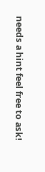needs a hint feel free to ask!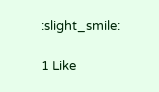:slight_smile:

1 Like